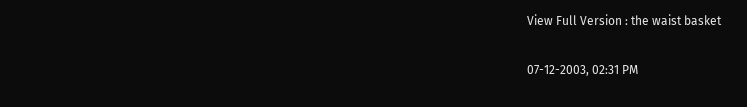View Full Version : the waist basket

07-12-2003, 02:31 PM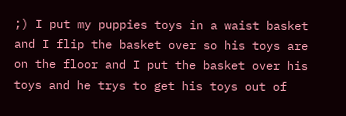;) I put my puppies toys in a waist basket and I flip the basket over so his toys are on the floor and I put the basket over his toys and he trys to get his toys out of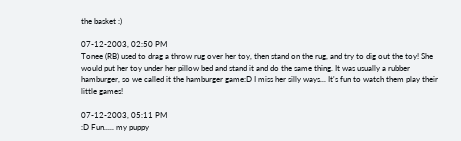the basket :)

07-12-2003, 02:50 PM
Tonee (RB) used to drag a throw rug over her toy, then stand on the rug, and try to dig out the toy! She would put her toy under her pillow bed and stand it and do the same thing. It was usually a rubber hamburger, so we called it the hamburger game:D I miss her silly ways... It's fun to watch them play their little games!

07-12-2003, 05:11 PM
:D Fun..... my puppy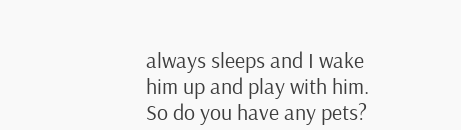always sleeps and I wake him up and play with him. So do you have any pets?